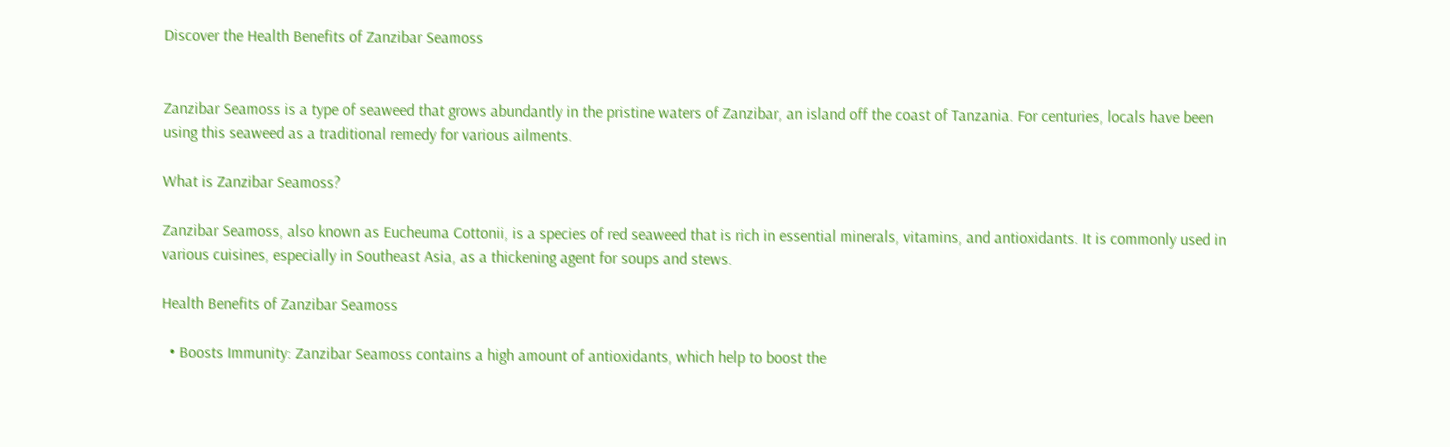Discover the Health Benefits of Zanzibar Seamoss


Zanzibar Seamoss is a type of seaweed that grows abundantly in the pristine waters of Zanzibar, an island off the coast of Tanzania. For centuries, locals have been using this seaweed as a traditional remedy for various ailments.

What is Zanzibar Seamoss?

Zanzibar Seamoss, also known as Eucheuma Cottonii, is a species of red seaweed that is rich in essential minerals, vitamins, and antioxidants. It is commonly used in various cuisines, especially in Southeast Asia, as a thickening agent for soups and stews.

Health Benefits of Zanzibar Seamoss

  • Boosts Immunity: Zanzibar Seamoss contains a high amount of antioxidants, which help to boost the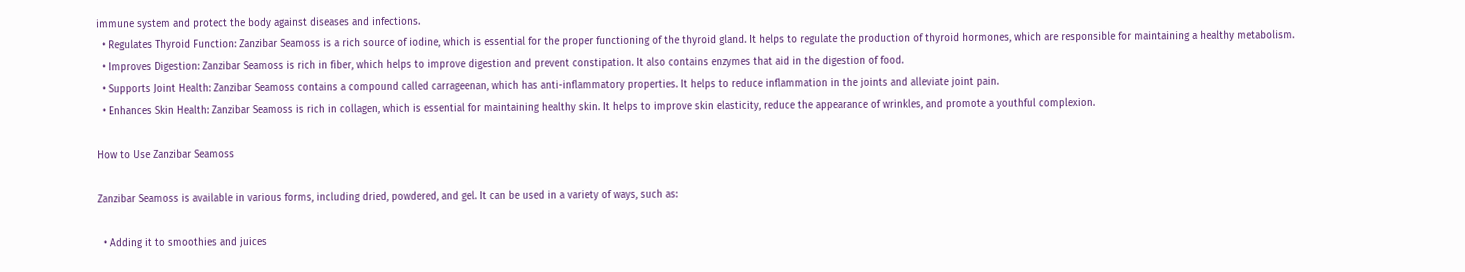immune system and protect the body against diseases and infections.
  • Regulates Thyroid Function: Zanzibar Seamoss is a rich source of iodine, which is essential for the proper functioning of the thyroid gland. It helps to regulate the production of thyroid hormones, which are responsible for maintaining a healthy metabolism.
  • Improves Digestion: Zanzibar Seamoss is rich in fiber, which helps to improve digestion and prevent constipation. It also contains enzymes that aid in the digestion of food.
  • Supports Joint Health: Zanzibar Seamoss contains a compound called carrageenan, which has anti-inflammatory properties. It helps to reduce inflammation in the joints and alleviate joint pain.
  • Enhances Skin Health: Zanzibar Seamoss is rich in collagen, which is essential for maintaining healthy skin. It helps to improve skin elasticity, reduce the appearance of wrinkles, and promote a youthful complexion.

How to Use Zanzibar Seamoss

Zanzibar Seamoss is available in various forms, including dried, powdered, and gel. It can be used in a variety of ways, such as:

  • Adding it to smoothies and juices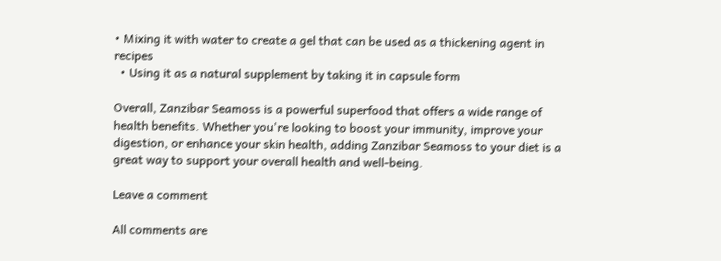• Mixing it with water to create a gel that can be used as a thickening agent in recipes
  • Using it as a natural supplement by taking it in capsule form

Overall, Zanzibar Seamoss is a powerful superfood that offers a wide range of health benefits. Whether you're looking to boost your immunity, improve your digestion, or enhance your skin health, adding Zanzibar Seamoss to your diet is a great way to support your overall health and well-being.

Leave a comment

All comments are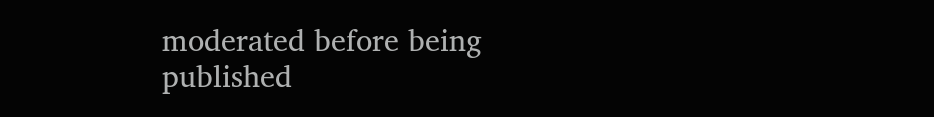moderated before being published